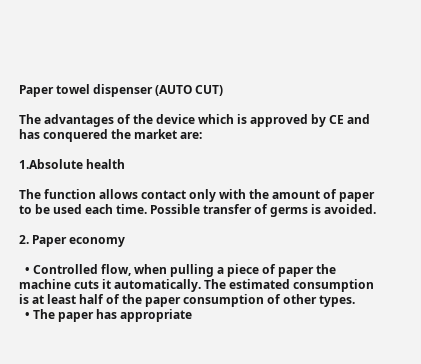Paper towel dispenser (AUTO CUT)

The advantages of the device which is approved by CE and has conquered the market are:

1.Absolute health

The function allows contact only with the amount of paper to be used each time. Possible transfer of germs is avoided.

2. Paper economy

  • Controlled flow, when pulling a piece of paper the machine cuts it automatically. The estimated consumption is at least half of the paper consumption of other types.
  • The paper has appropriate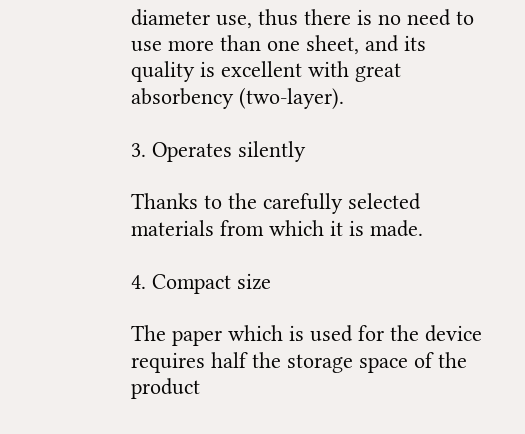diameter use, thus there is no need to use more than one sheet, and its quality is excellent with great absorbency (two-layer).

3. Operates silently

Thanks to the carefully selected materials from which it is made.

4. Compact size

The paper which is used for the device requires half the storage space of the product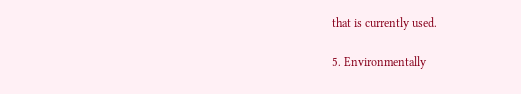that is currently used.

5. Environmentally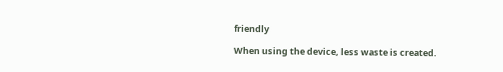friendly

When using the device, less waste is created.